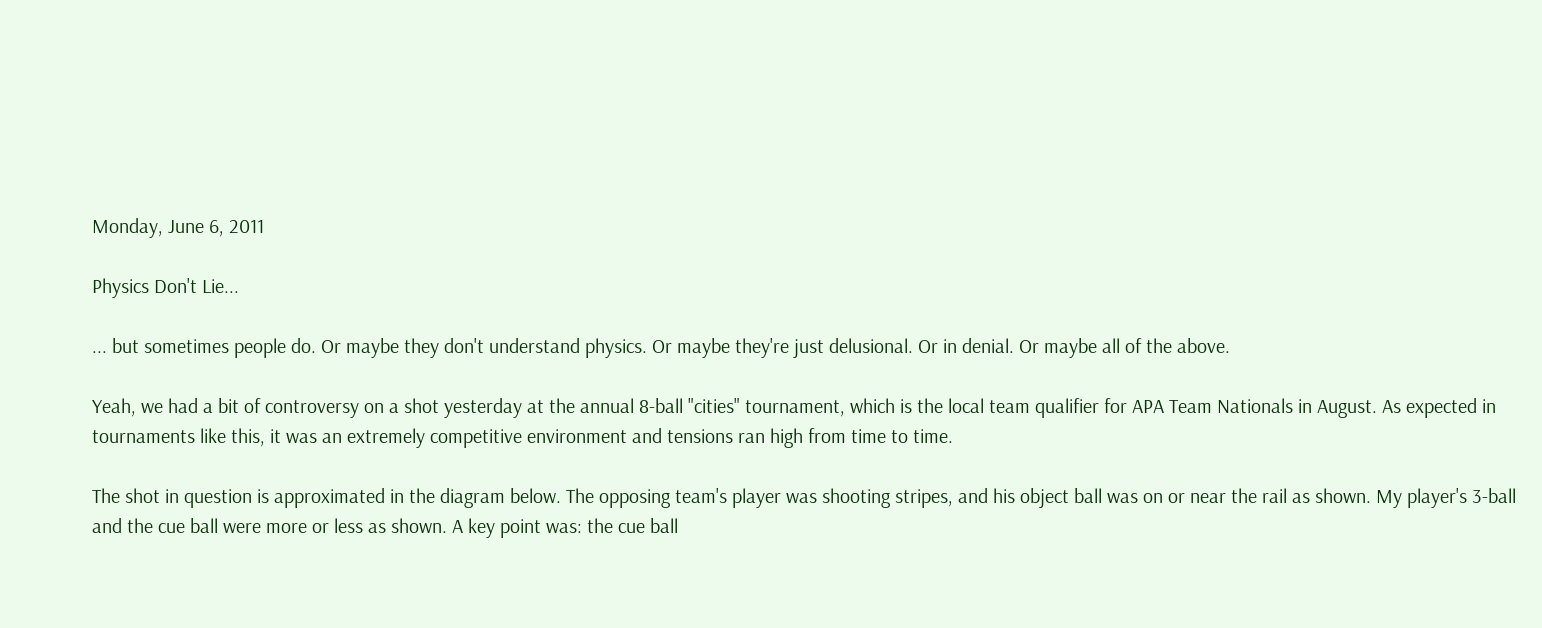Monday, June 6, 2011

Physics Don't Lie...

... but sometimes people do. Or maybe they don't understand physics. Or maybe they're just delusional. Or in denial. Or maybe all of the above.

Yeah, we had a bit of controversy on a shot yesterday at the annual 8-ball "cities" tournament, which is the local team qualifier for APA Team Nationals in August. As expected in tournaments like this, it was an extremely competitive environment and tensions ran high from time to time.

The shot in question is approximated in the diagram below. The opposing team's player was shooting stripes, and his object ball was on or near the rail as shown. My player's 3-ball and the cue ball were more or less as shown. A key point was: the cue ball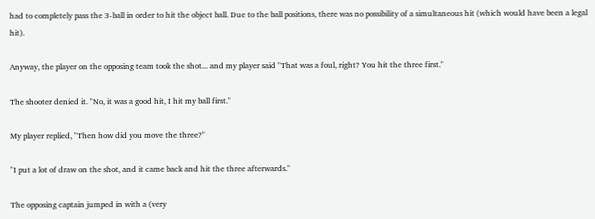had to completely pass the 3-ball in order to hit the object ball. Due to the ball positions, there was no possibility of a simultaneous hit (which would have been a legal hit).

Anyway, the player on the opposing team took the shot... and my player said "That was a foul, right? You hit the three first."

The shooter denied it. "No, it was a good hit, I hit my ball first."

My player replied, "Then how did you move the three?"

"I put a lot of draw on the shot, and it came back and hit the three afterwards."

The opposing captain jumped in with a (very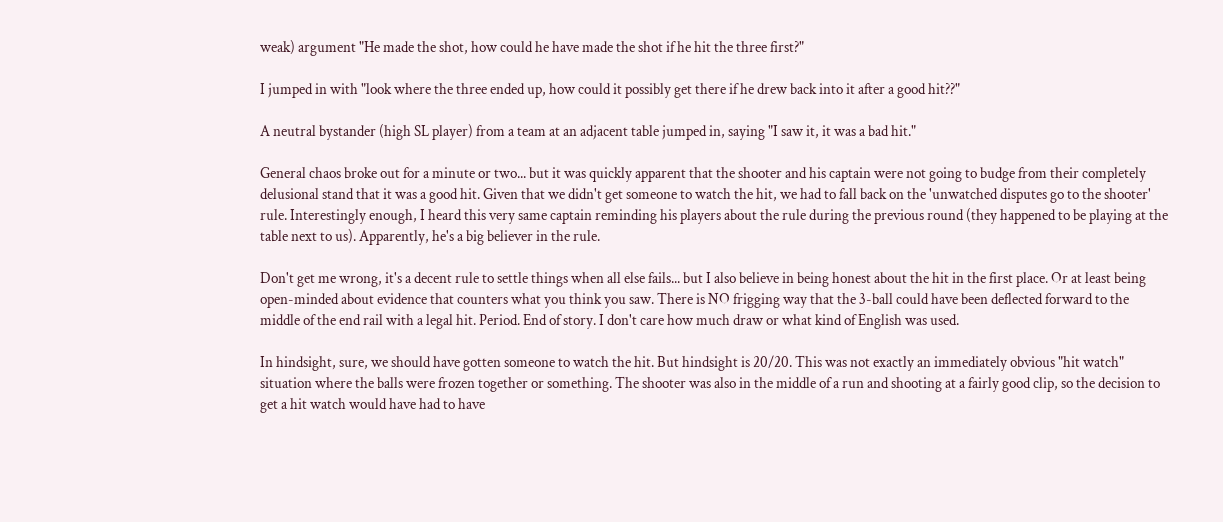weak) argument "He made the shot, how could he have made the shot if he hit the three first?"

I jumped in with "look where the three ended up, how could it possibly get there if he drew back into it after a good hit??"

A neutral bystander (high SL player) from a team at an adjacent table jumped in, saying "I saw it, it was a bad hit."

General chaos broke out for a minute or two... but it was quickly apparent that the shooter and his captain were not going to budge from their completely delusional stand that it was a good hit. Given that we didn't get someone to watch the hit, we had to fall back on the 'unwatched disputes go to the shooter' rule. Interestingly enough, I heard this very same captain reminding his players about the rule during the previous round (they happened to be playing at the table next to us). Apparently, he's a big believer in the rule.

Don't get me wrong, it's a decent rule to settle things when all else fails... but I also believe in being honest about the hit in the first place. Or at least being open-minded about evidence that counters what you think you saw. There is NO frigging way that the 3-ball could have been deflected forward to the middle of the end rail with a legal hit. Period. End of story. I don't care how much draw or what kind of English was used.

In hindsight, sure, we should have gotten someone to watch the hit. But hindsight is 20/20. This was not exactly an immediately obvious "hit watch" situation where the balls were frozen together or something. The shooter was also in the middle of a run and shooting at a fairly good clip, so the decision to get a hit watch would have had to have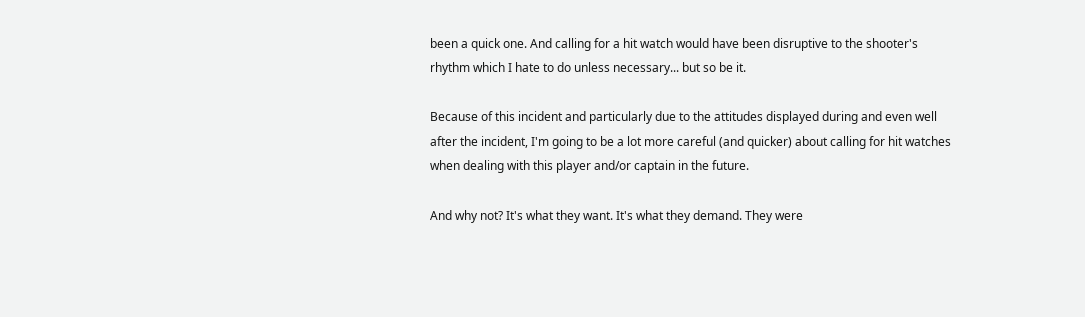been a quick one. And calling for a hit watch would have been disruptive to the shooter's rhythm which I hate to do unless necessary... but so be it.

Because of this incident and particularly due to the attitudes displayed during and even well after the incident, I'm going to be a lot more careful (and quicker) about calling for hit watches when dealing with this player and/or captain in the future.

And why not? It's what they want. It's what they demand. They were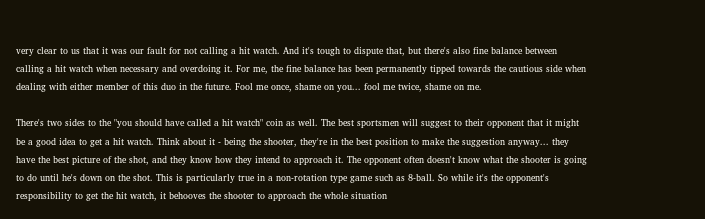very clear to us that it was our fault for not calling a hit watch. And it's tough to dispute that, but there's also fine balance between calling a hit watch when necessary and overdoing it. For me, the fine balance has been permanently tipped towards the cautious side when dealing with either member of this duo in the future. Fool me once, shame on you... fool me twice, shame on me.

There's two sides to the "you should have called a hit watch" coin as well. The best sportsmen will suggest to their opponent that it might be a good idea to get a hit watch. Think about it - being the shooter, they're in the best position to make the suggestion anyway... they have the best picture of the shot, and they know how they intend to approach it. The opponent often doesn't know what the shooter is going to do until he's down on the shot. This is particularly true in a non-rotation type game such as 8-ball. So while it's the opponent's responsibility to get the hit watch, it behooves the shooter to approach the whole situation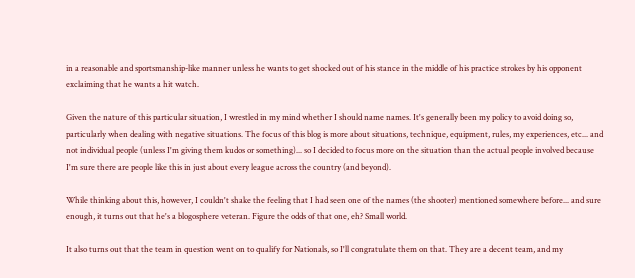in a reasonable and sportsmanship-like manner unless he wants to get shocked out of his stance in the middle of his practice strokes by his opponent exclaiming that he wants a hit watch.

Given the nature of this particular situation, I wrestled in my mind whether I should name names. It's generally been my policy to avoid doing so, particularly when dealing with negative situations. The focus of this blog is more about situations, technique, equipment, rules, my experiences, etc... and not individual people (unless I'm giving them kudos or something)... so I decided to focus more on the situation than the actual people involved because I'm sure there are people like this in just about every league across the country (and beyond).

While thinking about this, however, I couldn't shake the feeling that I had seen one of the names (the shooter) mentioned somewhere before... and sure enough, it turns out that he's a blogosphere veteran. Figure the odds of that one, eh? Small world.

It also turns out that the team in question went on to qualify for Nationals, so I'll congratulate them on that. They are a decent team, and my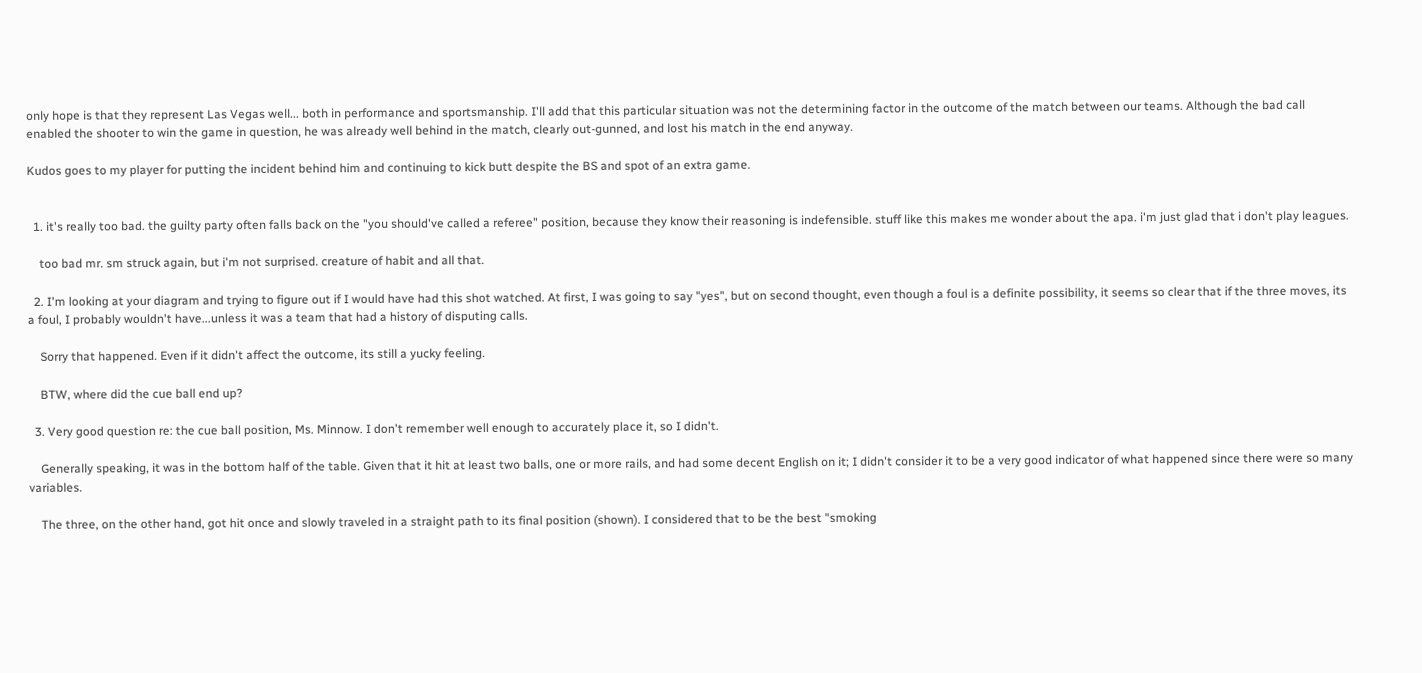only hope is that they represent Las Vegas well... both in performance and sportsmanship. I'll add that this particular situation was not the determining factor in the outcome of the match between our teams. Although the bad call enabled the shooter to win the game in question, he was already well behind in the match, clearly out-gunned, and lost his match in the end anyway.

Kudos goes to my player for putting the incident behind him and continuing to kick butt despite the BS and spot of an extra game.


  1. it's really too bad. the guilty party often falls back on the "you should've called a referee" position, because they know their reasoning is indefensible. stuff like this makes me wonder about the apa. i'm just glad that i don't play leagues.

    too bad mr. sm struck again, but i'm not surprised. creature of habit and all that.

  2. I'm looking at your diagram and trying to figure out if I would have had this shot watched. At first, I was going to say "yes", but on second thought, even though a foul is a definite possibility, it seems so clear that if the three moves, its a foul, I probably wouldn't have...unless it was a team that had a history of disputing calls.

    Sorry that happened. Even if it didn't affect the outcome, its still a yucky feeling.

    BTW, where did the cue ball end up?

  3. Very good question re: the cue ball position, Ms. Minnow. I don't remember well enough to accurately place it, so I didn't.

    Generally speaking, it was in the bottom half of the table. Given that it hit at least two balls, one or more rails, and had some decent English on it; I didn't consider it to be a very good indicator of what happened since there were so many variables.

    The three, on the other hand, got hit once and slowly traveled in a straight path to its final position (shown). I considered that to be the best "smoking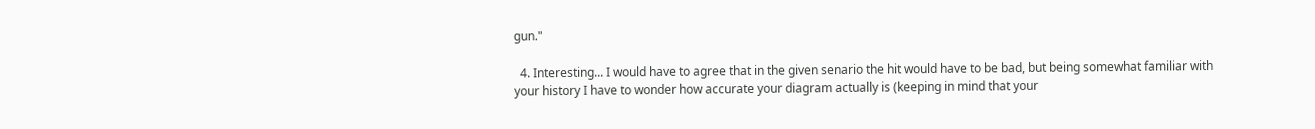gun."

  4. Interesting... I would have to agree that in the given senario the hit would have to be bad, but being somewhat familiar with your history I have to wonder how accurate your diagram actually is (keeping in mind that your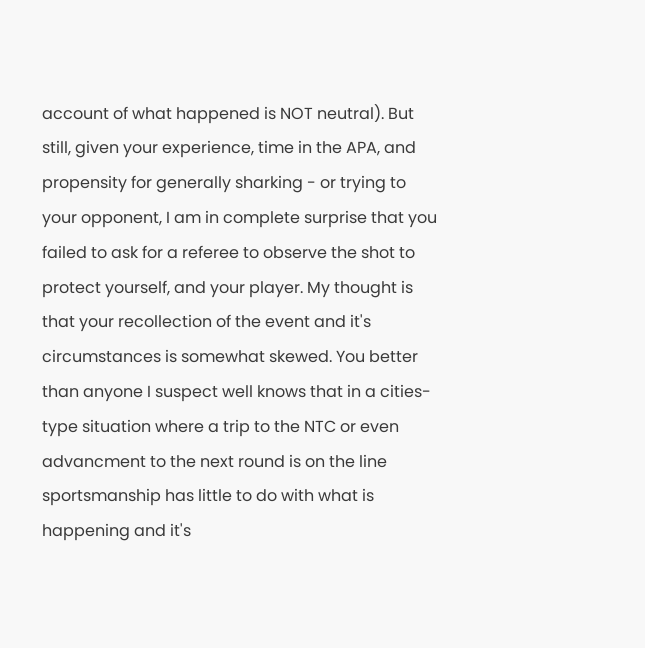account of what happened is NOT neutral). But still, given your experience, time in the APA, and propensity for generally sharking - or trying to your opponent, I am in complete surprise that you failed to ask for a referee to observe the shot to protect yourself, and your player. My thought is that your recollection of the event and it's circumstances is somewhat skewed. You better than anyone I suspect well knows that in a cities-type situation where a trip to the NTC or even advancment to the next round is on the line sportsmanship has little to do with what is happening and it's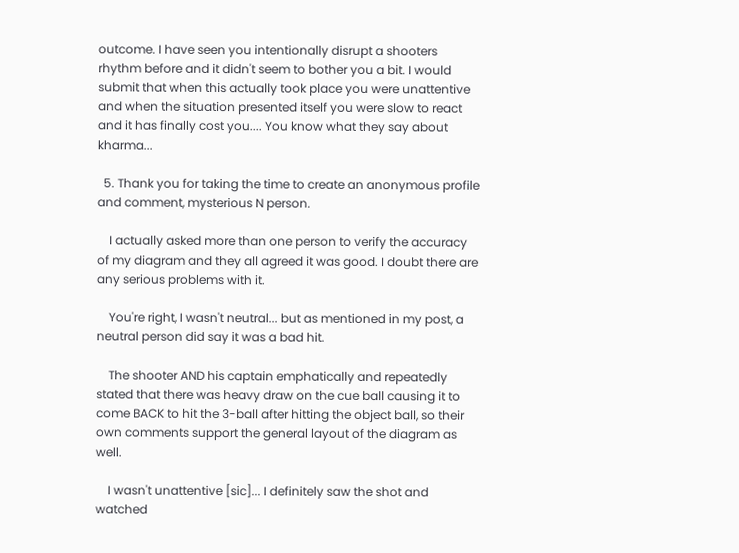outcome. I have seen you intentionally disrupt a shooters rhythm before and it didn't seem to bother you a bit. I would submit that when this actually took place you were unattentive and when the situation presented itself you were slow to react and it has finally cost you.... You know what they say about kharma...

  5. Thank you for taking the time to create an anonymous profile and comment, mysterious N person.

    I actually asked more than one person to verify the accuracy of my diagram and they all agreed it was good. I doubt there are any serious problems with it.

    You're right, I wasn't neutral... but as mentioned in my post, a neutral person did say it was a bad hit.

    The shooter AND his captain emphatically and repeatedly stated that there was heavy draw on the cue ball causing it to come BACK to hit the 3-ball after hitting the object ball, so their own comments support the general layout of the diagram as well.

    I wasn't unattentive [sic]... I definitely saw the shot and watched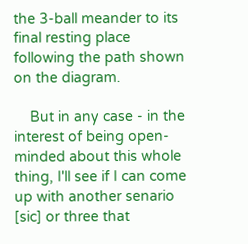the 3-ball meander to its final resting place following the path shown on the diagram.

    But in any case - in the interest of being open-minded about this whole thing, I'll see if I can come up with another senario [sic] or three that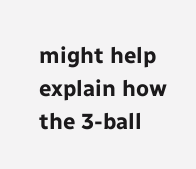might help explain how the 3-ball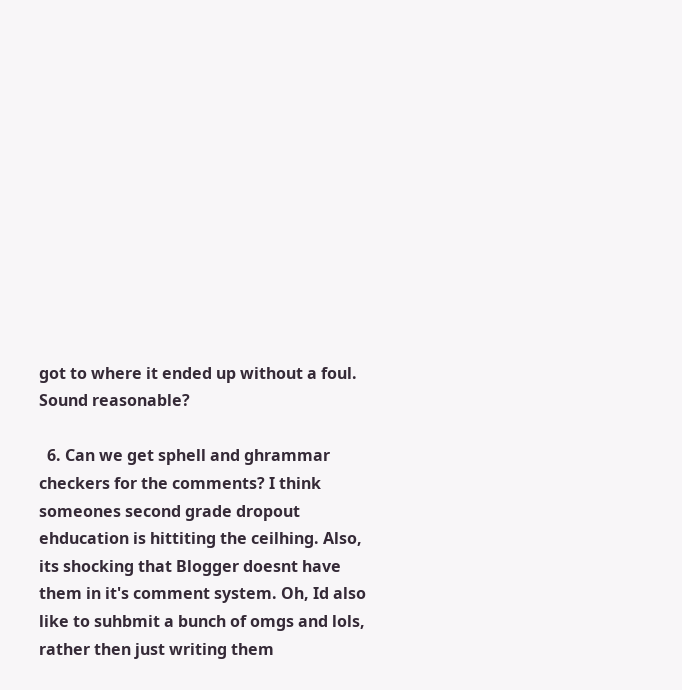got to where it ended up without a foul. Sound reasonable?

  6. Can we get sphell and ghrammar checkers for the comments? I think someones second grade dropout ehducation is hittiting the ceilhing. Also, its shocking that Blogger doesnt have them in it's comment system. Oh, Id also like to suhbmit a bunch of omgs and lols, rather then just writing them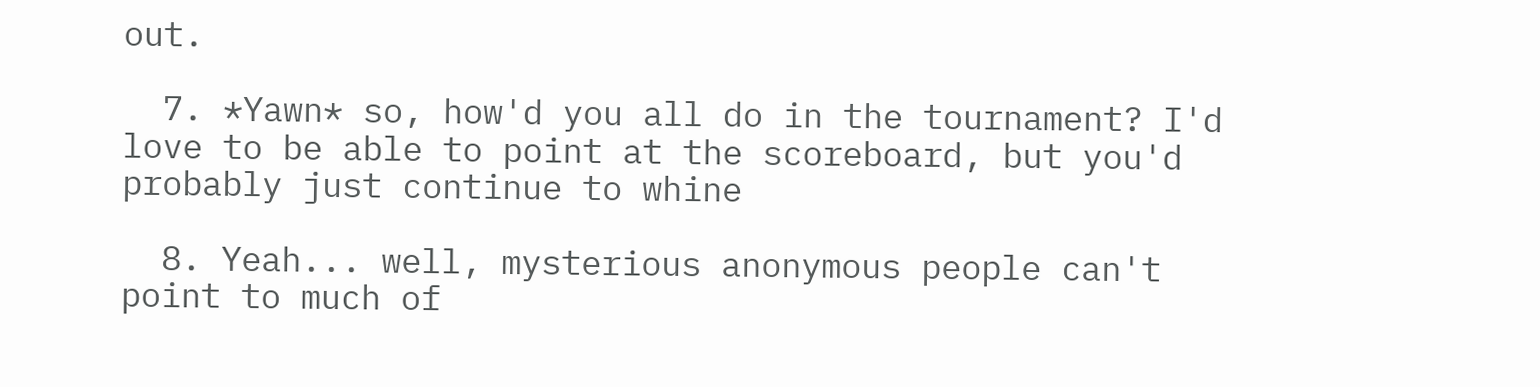out.

  7. *Yawn* so, how'd you all do in the tournament? I'd love to be able to point at the scoreboard, but you'd probably just continue to whine

  8. Yeah... well, mysterious anonymous people can't point to much of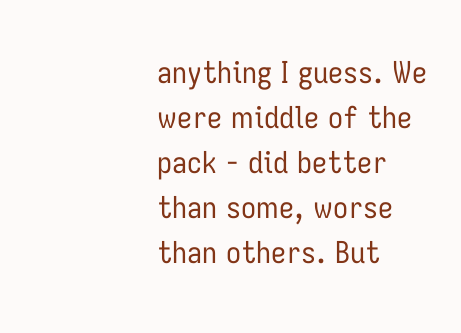anything I guess. We were middle of the pack - did better than some, worse than others. But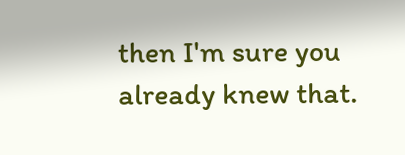then I'm sure you already knew that.